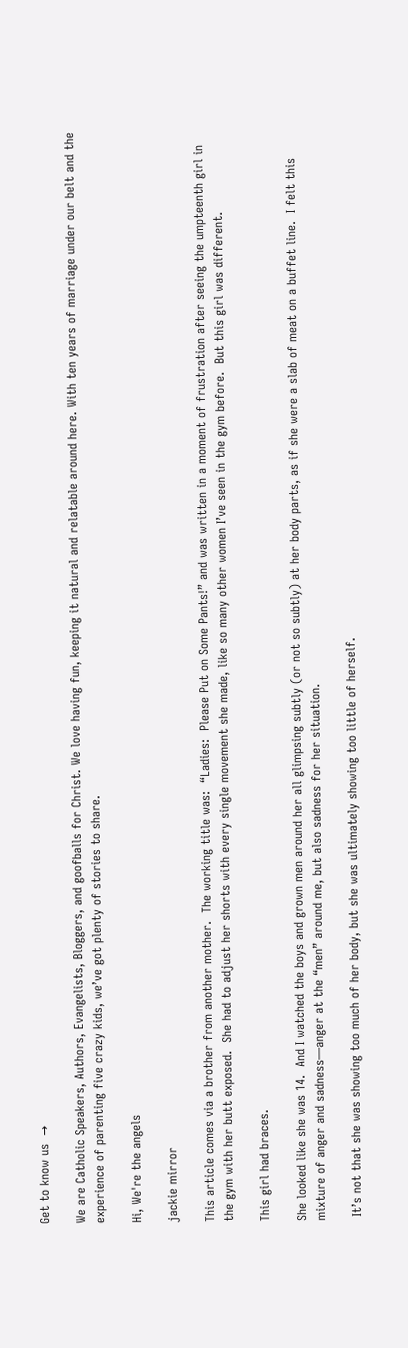Get to know us  →

We are Catholic Speakers, Authors, Evangelists, Bloggers, and goofballs for Christ. We love having fun, keeping it natural and relatable around here. With ten years of marriage under our belt and the experience of parenting five crazy kids, we’ve got plenty of stories to share.

Hi, We're the angels

jackie mirror

This article comes via a brother from another mother.  The working title was:  “Ladies:  Please Put on Some Pants!” and was written in a moment of frustration after seeing the umpteenth girl in the gym with her butt exposed.  She had to adjust her shorts with every single movement she made, like so many other women I’ve seen in the gym before.  But this girl was different.

This girl had braces.

She looked like she was 14.  And I watched the boys and grown men around her all glimpsing subtly (or not so subtly) at her body parts, as if she were a slab of meat on a buffet line.  I felt this mixture of anger and sadness—anger at the “men” around me, but also sadness for her situation.

 It’s not that she was showing too much of her body, but she was ultimately showing too little of herself.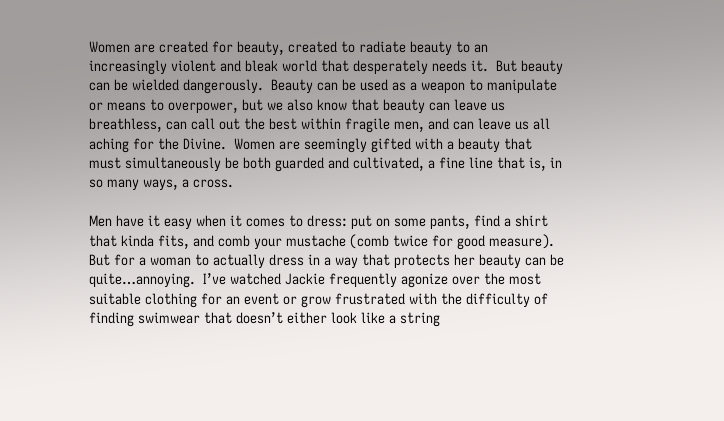Women are created for beauty, created to radiate beauty to an increasingly violent and bleak world that desperately needs it.  But beauty can be wielded dangerously.  Beauty can be used as a weapon to manipulate or means to overpower, but we also know that beauty can leave us breathless, can call out the best within fragile men, and can leave us all aching for the Divine.  Women are seemingly gifted with a beauty that must simultaneously be both guarded and cultivated, a fine line that is, in so many ways, a cross.

Men have it easy when it comes to dress: put on some pants, find a shirt that kinda fits, and comb your mustache (comb twice for good measure).  But for a woman to actually dress in a way that protects her beauty can be quite…annoying.  I’ve watched Jackie frequently agonize over the most suitable clothing for an event or grow frustrated with the difficulty of finding swimwear that doesn’t either look like a string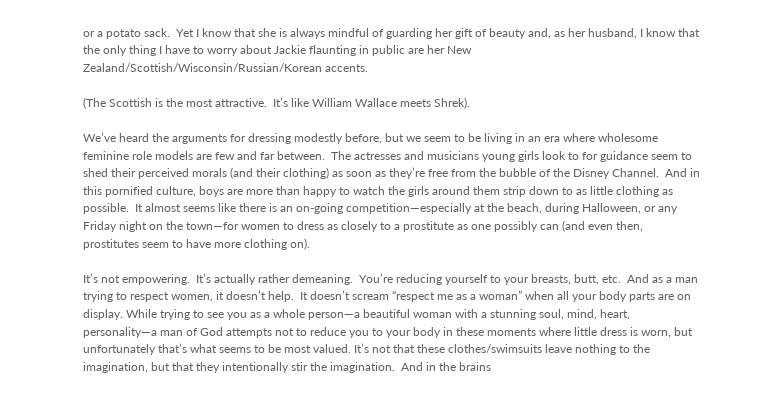or a potato sack.  Yet I know that she is always mindful of guarding her gift of beauty and, as her husband, I know that the only thing I have to worry about Jackie flaunting in public are her New Zealand/Scottish/Wisconsin/Russian/Korean accents.

(The Scottish is the most attractive.  It’s like William Wallace meets Shrek).

We’ve heard the arguments for dressing modestly before, but we seem to be living in an era where wholesome feminine role models are few and far between.  The actresses and musicians young girls look to for guidance seem to shed their perceived morals (and their clothing) as soon as they’re free from the bubble of the Disney Channel.  And in this pornified culture, boys are more than happy to watch the girls around them strip down to as little clothing as possible.  It almost seems like there is an on-going competition—especially at the beach, during Halloween, or any Friday night on the town—for women to dress as closely to a prostitute as one possibly can (and even then, prostitutes seem to have more clothing on).

It’s not empowering.  It’s actually rather demeaning.  You’re reducing yourself to your breasts, butt, etc.  And as a man trying to respect women, it doesn’t help.  It doesn’t scream “respect me as a woman” when all your body parts are on display. While trying to see you as a whole person—a beautiful woman with a stunning soul, mind, heart, personality—a man of God attempts not to reduce you to your body in these moments where little dress is worn, but unfortunately that’s what seems to be most valued. It’s not that these clothes/swimsuits leave nothing to the imagination, but that they intentionally stir the imagination.  And in the brains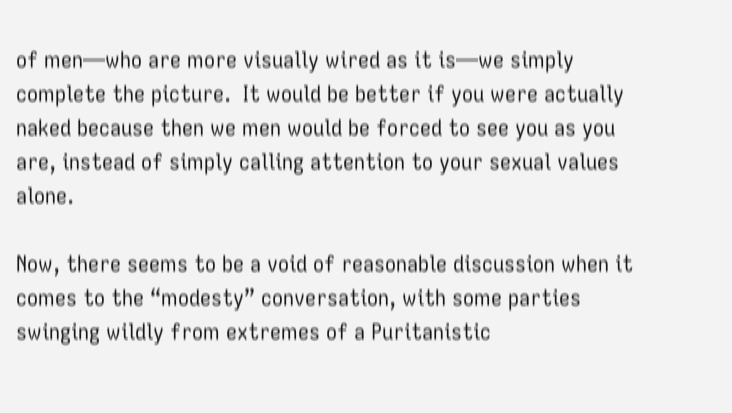of men—who are more visually wired as it is—we simply complete the picture.  It would be better if you were actually naked because then we men would be forced to see you as you are, instead of simply calling attention to your sexual values alone.

Now, there seems to be a void of reasonable discussion when it comes to the “modesty” conversation, with some parties swinging wildly from extremes of a Puritanistic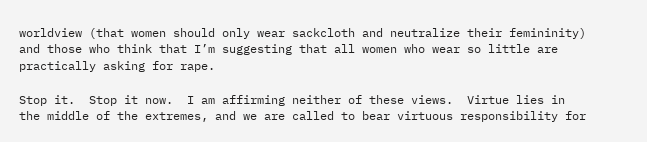worldview (that women should only wear sackcloth and neutralize their femininity) and those who think that I’m suggesting that all women who wear so little are practically asking for rape.

Stop it.  Stop it now.  I am affirming neither of these views.  Virtue lies in the middle of the extremes, and we are called to bear virtuous responsibility for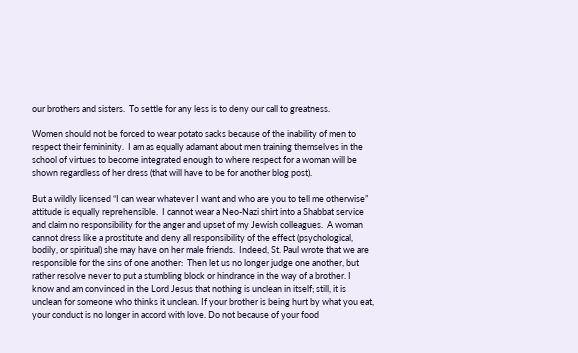our brothers and sisters.  To settle for any less is to deny our call to greatness.

Women should not be forced to wear potato sacks because of the inability of men to respect their femininity.  I am as equally adamant about men training themselves in the school of virtues to become integrated enough to where respect for a woman will be shown regardless of her dress (that will have to be for another blog post).

But a wildly licensed “I can wear whatever I want and who are you to tell me otherwise” attitude is equally reprehensible.  I cannot wear a Neo-Nazi shirt into a Shabbat service and claim no responsibility for the anger and upset of my Jewish colleagues.  A woman cannot dress like a prostitute and deny all responsibility of the effect (psychological, bodily, or spiritual) she may have on her male friends.  Indeed, St. Paul wrote that we are responsible for the sins of one another:  Then let us no longer judge one another, but rather resolve never to put a stumbling block or hindrance in the way of a brother. I know and am convinced in the Lord Jesus that nothing is unclean in itself; still, it is unclean for someone who thinks it unclean. If your brother is being hurt by what you eat, your conduct is no longer in accord with love. Do not because of your food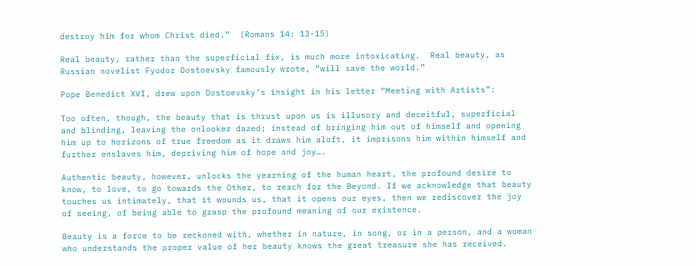destroy him for whom Christ died.”  (Romans 14: 13-15)

Real beauty, rather than the superficial fix, is much more intoxicating.  Real beauty, as Russian novelist Fyodor Dostoevsky famously wrote, “will save the world.”

Pope Benedict XVI, drew upon Dostoevsky’s insight in his letter “Meeting with Artists”:

Too often, though, the beauty that is thrust upon us is illusory and deceitful, superficial and blinding, leaving the onlooker dazed; instead of bringing him out of himself and opening him up to horizons of true freedom as it draws him aloft, it imprisons him within himself and further enslaves him, depriving him of hope and joy….

Authentic beauty, however, unlocks the yearning of the human heart, the profound desire to know, to love, to go towards the Other, to reach for the Beyond. If we acknowledge that beauty touches us intimately, that it wounds us, that it opens our eyes, then we rediscover the joy of seeing, of being able to grasp the profound meaning of our existence.

Beauty is a force to be reckoned with, whether in nature, in song, or in a person, and a woman who understands the proper value of her beauty knows the great treasure she has received.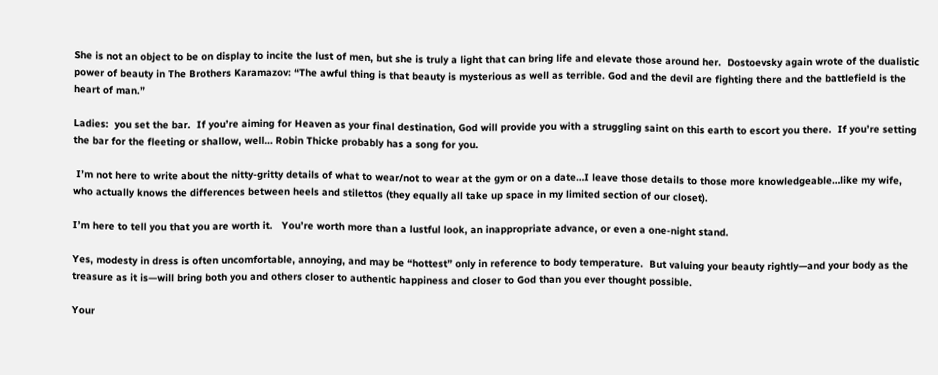She is not an object to be on display to incite the lust of men, but she is truly a light that can bring life and elevate those around her.  Dostoevsky again wrote of the dualistic power of beauty in The Brothers Karamazov: “The awful thing is that beauty is mysterious as well as terrible. God and the devil are fighting there and the battlefield is the heart of man.”

Ladies:  you set the bar.  If you’re aiming for Heaven as your final destination, God will provide you with a struggling saint on this earth to escort you there.  If you’re setting the bar for the fleeting or shallow, well… Robin Thicke probably has a song for you.

 I’m not here to write about the nitty-gritty details of what to wear/not to wear at the gym or on a date…I leave those details to those more knowledgeable…like my wife, who actually knows the differences between heels and stilettos (they equally all take up space in my limited section of our closet).

I’m here to tell you that you are worth it.   You’re worth more than a lustful look, an inappropriate advance, or even a one-night stand.

Yes, modesty in dress is often uncomfortable, annoying, and may be “hottest” only in reference to body temperature.  But valuing your beauty rightly—and your body as the treasure as it is—will bring both you and others closer to authentic happiness and closer to God than you ever thought possible.

Your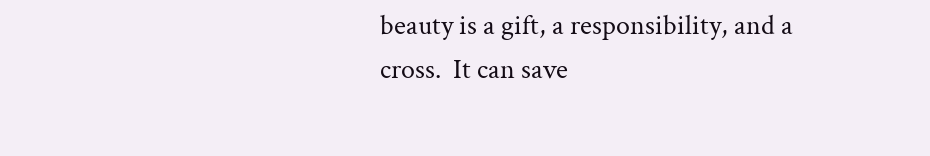beauty is a gift, a responsibility, and a cross.  It can save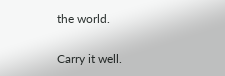the world.

Carry it well.